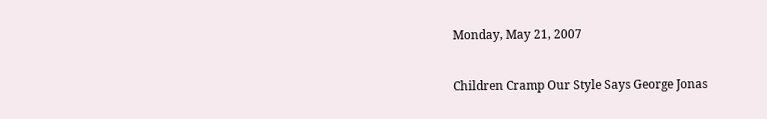Monday, May 21, 2007

Children Cramp Our Style Says George Jonas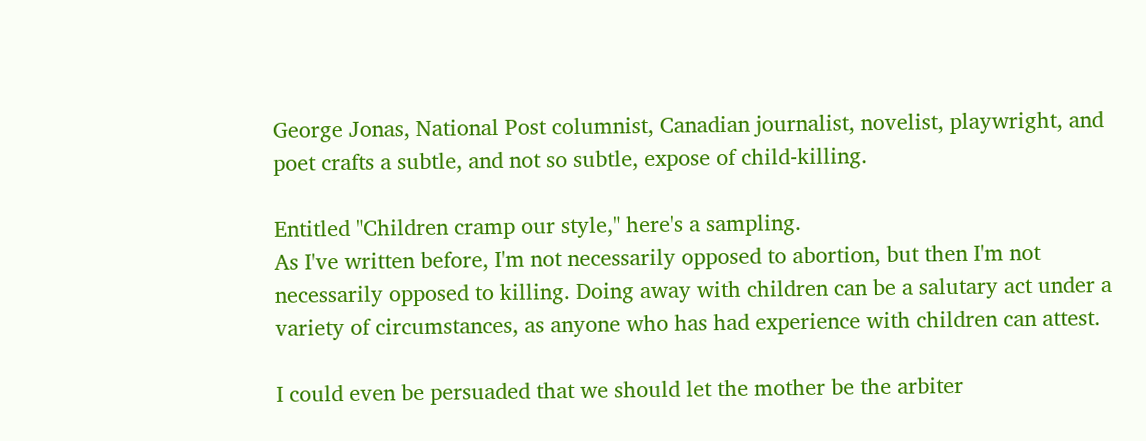George Jonas, National Post columnist, Canadian journalist, novelist, playwright, and poet crafts a subtle, and not so subtle, expose of child-killing.

Entitled "Children cramp our style," here's a sampling.
As I've written before, I'm not necessarily opposed to abortion, but then I'm not necessarily opposed to killing. Doing away with children can be a salutary act under a variety of circumstances, as anyone who has had experience with children can attest.

I could even be persuaded that we should let the mother be the arbiter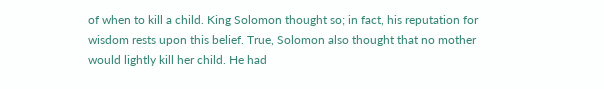of when to kill a child. King Solomon thought so; in fact, his reputation for wisdom rests upon this belief. True, Solomon also thought that no mother would lightly kill her child. He had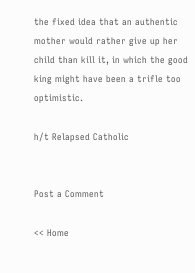the fixed idea that an authentic mother would rather give up her child than kill it, in which the good king might have been a trifle too optimistic.

h/t Relapsed Catholic


Post a Comment

<< Home